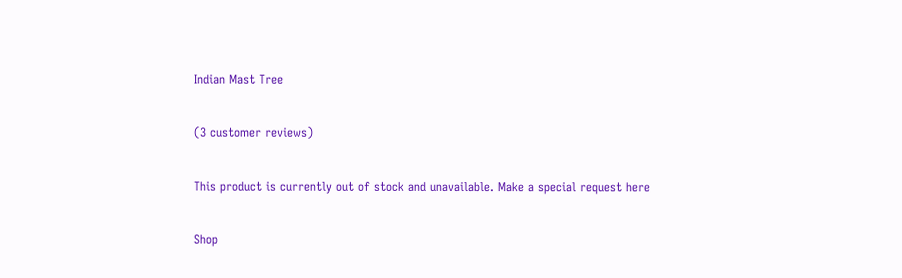Indian Mast Tree

(3 customer reviews)

This product is currently out of stock and unavailable. Make a special request here

Shop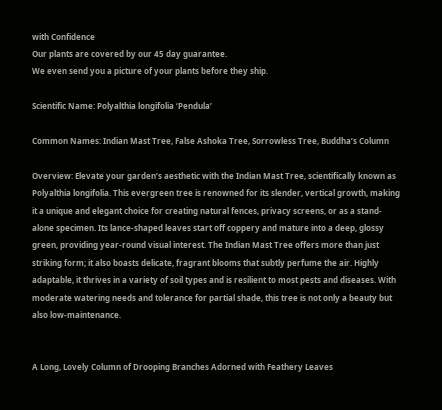with Confidence
Our plants are covered by our 45 day guarantee.
We even send you a picture of your plants before they ship.

Scientific Name: Polyalthia longifolia ‘Pendula’

Common Names: Indian Mast Tree, False Ashoka Tree, Sorrowless Tree, Buddha’s Column

Overview: Elevate your garden’s aesthetic with the Indian Mast Tree, scientifically known as Polyalthia longifolia. This evergreen tree is renowned for its slender, vertical growth, making it a unique and elegant choice for creating natural fences, privacy screens, or as a stand-alone specimen. Its lance-shaped leaves start off coppery and mature into a deep, glossy green, providing year-round visual interest. The Indian Mast Tree offers more than just striking form; it also boasts delicate, fragrant blooms that subtly perfume the air. Highly adaptable, it thrives in a variety of soil types and is resilient to most pests and diseases. With moderate watering needs and tolerance for partial shade, this tree is not only a beauty but also low-maintenance.


A Long, Lovely Column of Drooping Branches Adorned with Feathery Leaves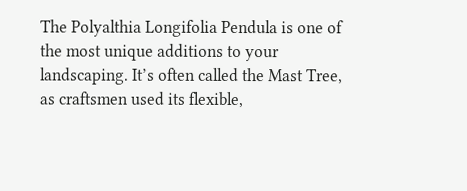The Polyalthia Longifolia Pendula is one of the most unique additions to your landscaping. It’s often called the Mast Tree, as craftsmen used its flexible,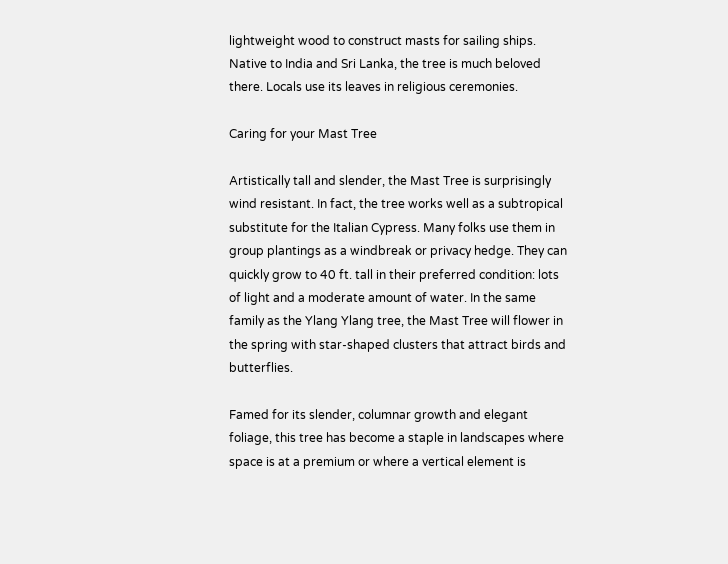lightweight wood to construct masts for sailing ships. Native to India and Sri Lanka, the tree is much beloved there. Locals use its leaves in religious ceremonies.

Caring for your Mast Tree

Artistically tall and slender, the Mast Tree is surprisingly wind resistant. In fact, the tree works well as a subtropical substitute for the Italian Cypress. Many folks use them in group plantings as a windbreak or privacy hedge. They can quickly grow to 40 ft. tall in their preferred condition: lots of light and a moderate amount of water. In the same family as the Ylang Ylang tree, the Mast Tree will flower in the spring with star-shaped clusters that attract birds and butterflies.

Famed for its slender, columnar growth and elegant foliage, this tree has become a staple in landscapes where space is at a premium or where a vertical element is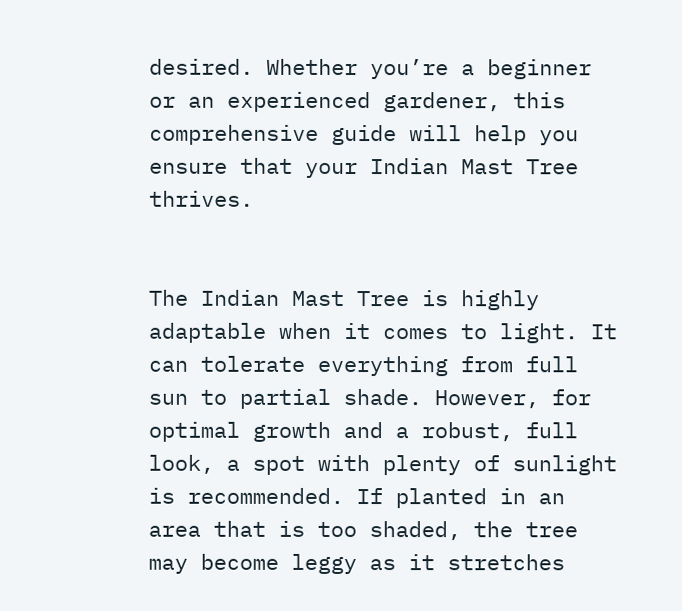desired. Whether you’re a beginner or an experienced gardener, this comprehensive guide will help you ensure that your Indian Mast Tree thrives.


The Indian Mast Tree is highly adaptable when it comes to light. It can tolerate everything from full sun to partial shade. However, for optimal growth and a robust, full look, a spot with plenty of sunlight is recommended. If planted in an area that is too shaded, the tree may become leggy as it stretches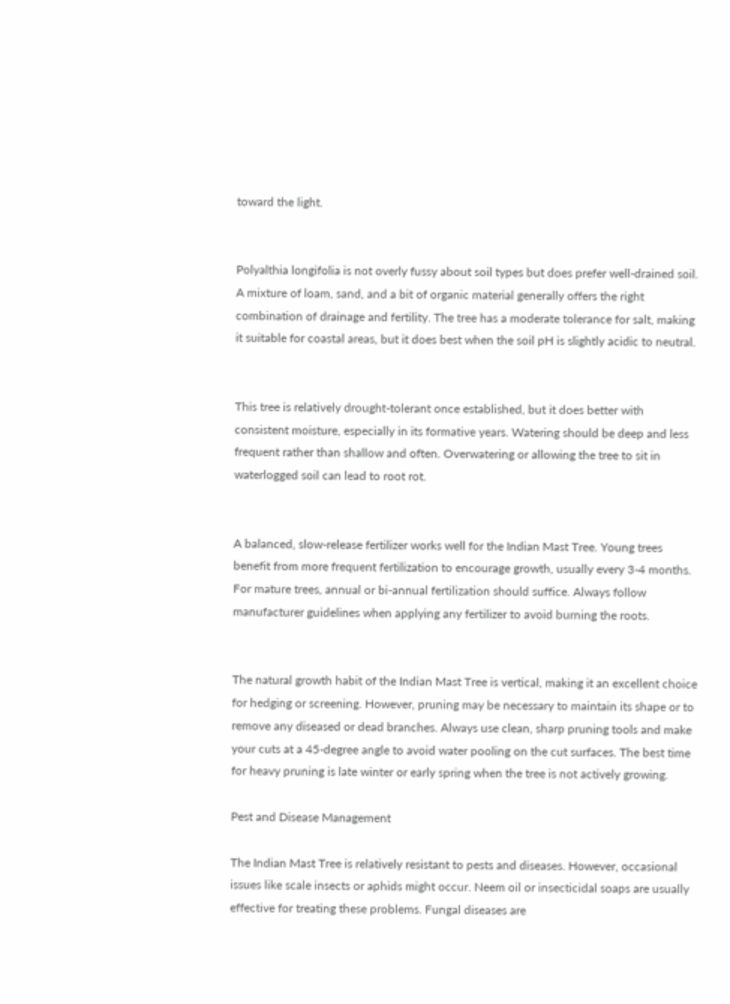toward the light.


Polyalthia longifolia is not overly fussy about soil types but does prefer well-drained soil. A mixture of loam, sand, and a bit of organic material generally offers the right combination of drainage and fertility. The tree has a moderate tolerance for salt, making it suitable for coastal areas, but it does best when the soil pH is slightly acidic to neutral.


This tree is relatively drought-tolerant once established, but it does better with consistent moisture, especially in its formative years. Watering should be deep and less frequent rather than shallow and often. Overwatering or allowing the tree to sit in waterlogged soil can lead to root rot.


A balanced, slow-release fertilizer works well for the Indian Mast Tree. Young trees benefit from more frequent fertilization to encourage growth, usually every 3-4 months. For mature trees, annual or bi-annual fertilization should suffice. Always follow manufacturer guidelines when applying any fertilizer to avoid burning the roots.


The natural growth habit of the Indian Mast Tree is vertical, making it an excellent choice for hedging or screening. However, pruning may be necessary to maintain its shape or to remove any diseased or dead branches. Always use clean, sharp pruning tools and make your cuts at a 45-degree angle to avoid water pooling on the cut surfaces. The best time for heavy pruning is late winter or early spring when the tree is not actively growing.

Pest and Disease Management

The Indian Mast Tree is relatively resistant to pests and diseases. However, occasional issues like scale insects or aphids might occur. Neem oil or insecticidal soaps are usually effective for treating these problems. Fungal diseases are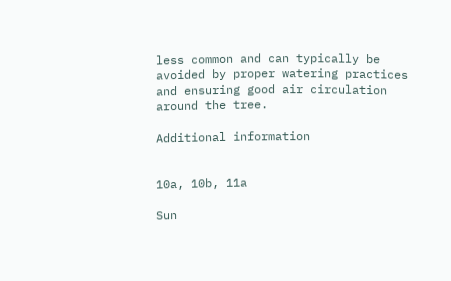less common and can typically be avoided by proper watering practices and ensuring good air circulation around the tree.

Additional information


10a, 10b, 11a

Sun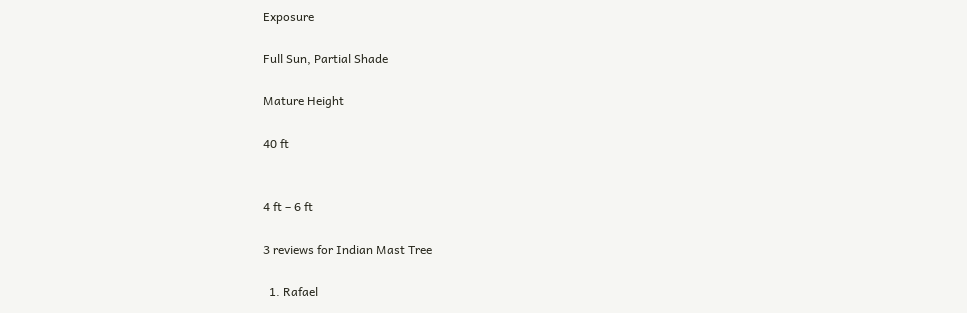Exposure

Full Sun, Partial Shade

Mature Height

40 ft


4 ft – 6 ft

3 reviews for Indian Mast Tree

  1. Rafael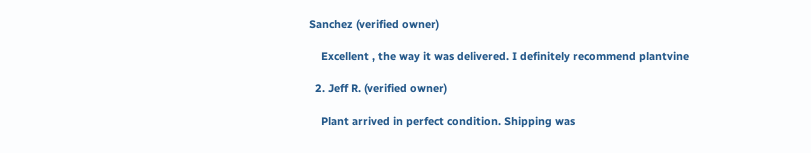Sanchez (verified owner)

    Excellent , the way it was delivered. I definitely recommend plantvine

  2. Jeff R. (verified owner)

    Plant arrived in perfect condition. Shipping was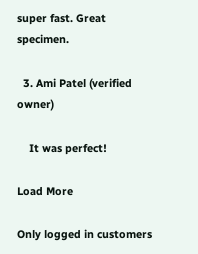super fast. Great specimen.

  3. Ami Patel (verified owner)

    It was perfect!

Load More

Only logged in customers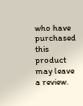who have purchased this product may leave a review.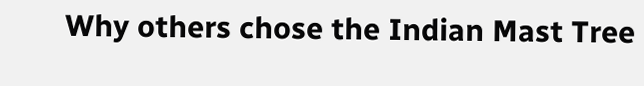Why others chose the Indian Mast Tree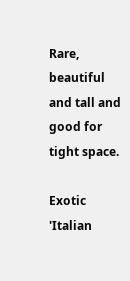Rare, beautiful and tall and good for tight space.

Exotic 'Italian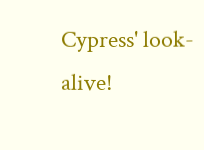Cypress' look-alive!